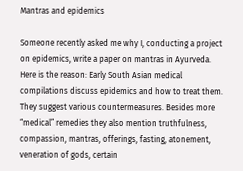Mantras and epidemics

Someone recently asked me why I, conducting a project on epidemics, write a paper on mantras in Ayurveda. Here is the reason: Early South Asian medical compilations discuss epidemics and how to treat them. They suggest various countermeasures. Besides more “medical” remedies they also mention truthfulness, compassion, mantras, offerings, fasting, atonement, veneration of gods, certain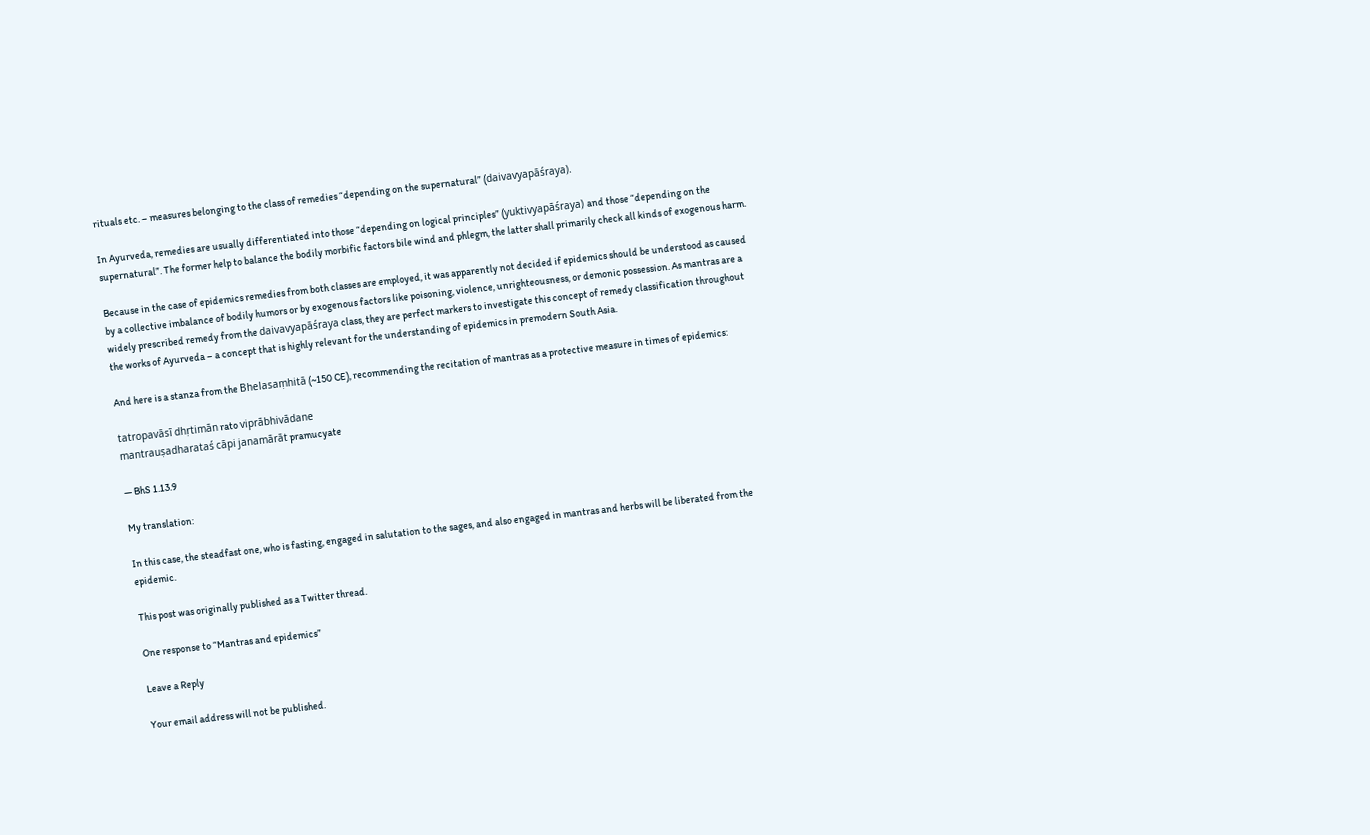rituals etc. – measures belonging to the class of remedies “depending on the supernatural” (daivavyapāśraya).

In Ayurveda, remedies are usually differentiated into those “depending on logical principles” (yuktivyapāśraya) and those “depending on the supernatural”. The former help to balance the bodily morbific factors bile wind and phlegm, the latter shall primarily check all kinds of exogenous harm.

Because in the case of epidemics remedies from both classes are employed, it was apparently not decided if epidemics should be understood as caused by a collective imbalance of bodily humors or by exogenous factors like poisoning, violence, unrighteousness, or demonic possession. As mantras are a widely prescribed remedy from the daivavyapāśraya class, they are perfect markers to investigate this concept of remedy classification throughout the works of Ayurveda – a concept that is highly relevant for the understanding of epidemics in premodern South Asia.

And here is a stanza from the Bhelasaṃhitā (~150 CE), recommending the recitation of mantras as a protective measure in times of epidemics:

tatropavāsī dhṛtimān rato viprābhivādane
mantrauṣadharataś cāpi janamārāt pramucyate

— BhS 1.13.9

My translation:

In this case, the steadfast one, who is fasting, engaged in salutation to the sages, and also engaged in mantras and herbs will be liberated from the epidemic.

This post was originally published as a Twitter thread.

One response to “Mantras and epidemics”

Leave a Reply

Your email address will not be published.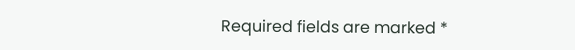Required fields are marked *